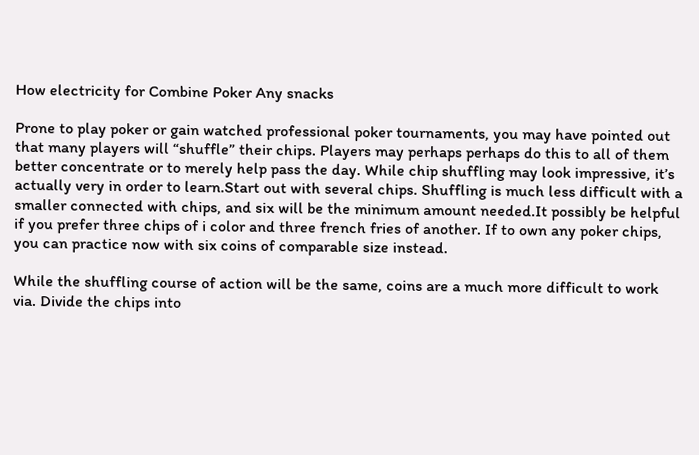How electricity for Combine Poker Any snacks

Prone to play poker or gain watched professional poker tournaments, you may have pointed out that many players will “shuffle” their chips. Players may perhaps perhaps do this to all of them better concentrate or to merely help pass the day. While chip shuffling may look impressive, it’s actually very in order to learn.Start out with several chips. Shuffling is much less difficult with a smaller connected with chips, and six will be the minimum amount needed.It possibly be helpful if you prefer three chips of i color and three french fries of another. If to own any poker chips, you can practice now with six coins of comparable size instead.

While the shuffling course of action will be the same, coins are a much more difficult to work via. Divide the chips into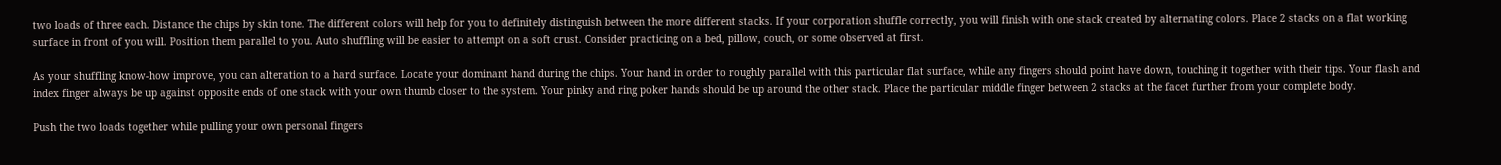two loads of three each. Distance the chips by skin tone. The different colors will help for you to definitely distinguish between the more different stacks. If your corporation shuffle correctly, you will finish with one stack created by alternating colors. Place 2 stacks on a flat working surface in front of you will. Position them parallel to you. Auto shuffling will be easier to attempt on a soft crust. Consider practicing on a bed, pillow, couch, or some observed at first.

As your shuffling know-how improve, you can alteration to a hard surface. Locate your dominant hand during the chips. Your hand in order to roughly parallel with this particular flat surface, while any fingers should point have down, touching it together with their tips. Your flash and index finger always be up against opposite ends of one stack with your own thumb closer to the system. Your pinky and ring poker hands should be up around the other stack. Place the particular middle finger between 2 stacks at the facet further from your complete body.

Push the two loads together while pulling your own personal fingers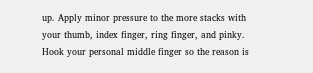up. Apply minor pressure to the more stacks with your thumb, index finger, ring finger, and pinky. Hook your personal middle finger so the reason is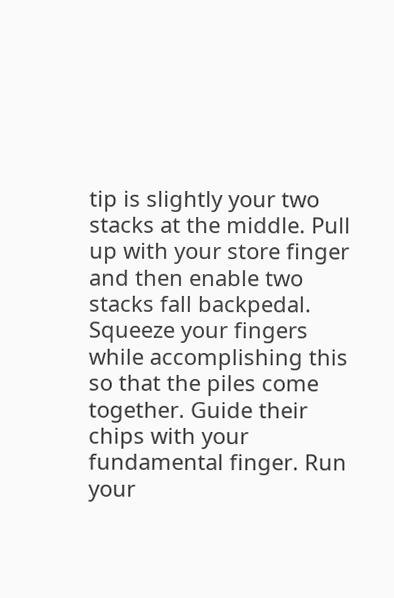tip is slightly your two stacks at the middle. Pull up with your store finger and then enable two stacks fall backpedal. Squeeze your fingers while accomplishing this so that the piles come together. Guide their chips with your fundamental finger. Run your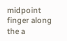midpoint finger along the a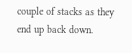couple of stacks as they end up back down.